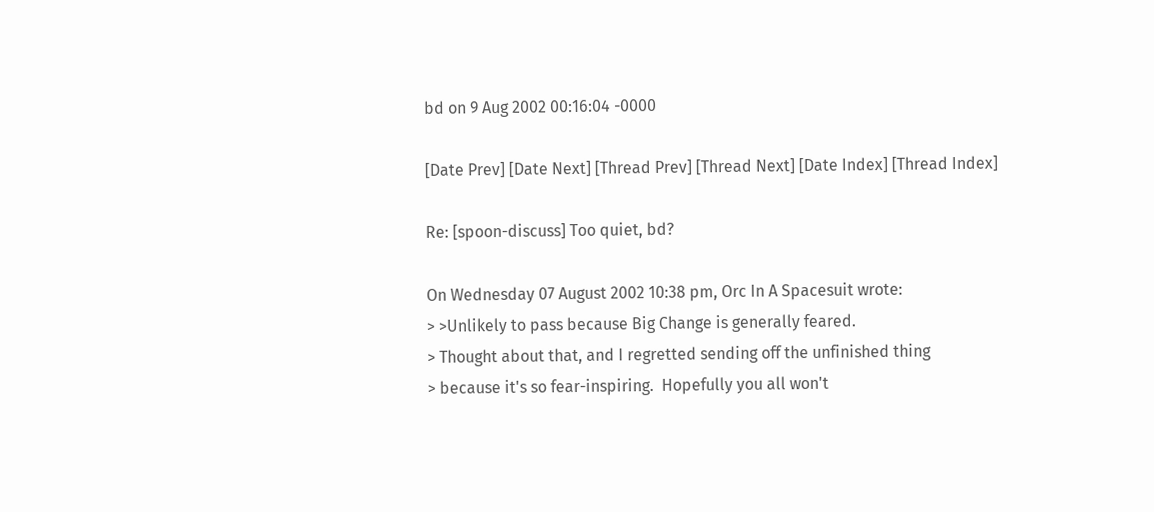bd on 9 Aug 2002 00:16:04 -0000

[Date Prev] [Date Next] [Thread Prev] [Thread Next] [Date Index] [Thread Index]

Re: [spoon-discuss] Too quiet, bd?

On Wednesday 07 August 2002 10:38 pm, Orc In A Spacesuit wrote:
> >Unlikely to pass because Big Change is generally feared.
> Thought about that, and I regretted sending off the unfinished thing
> because it's so fear-inspiring.  Hopefully you all won't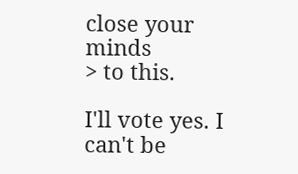close your minds
> to this.

I'll vote yes. I can't be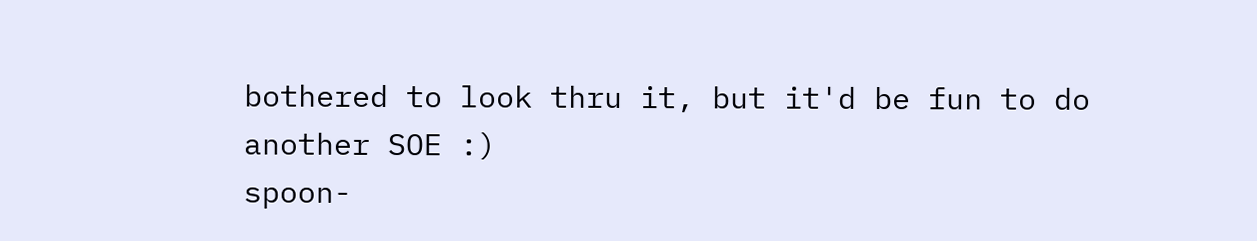bothered to look thru it, but it'd be fun to do
another SOE :)
spoon-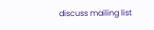discuss mailing list